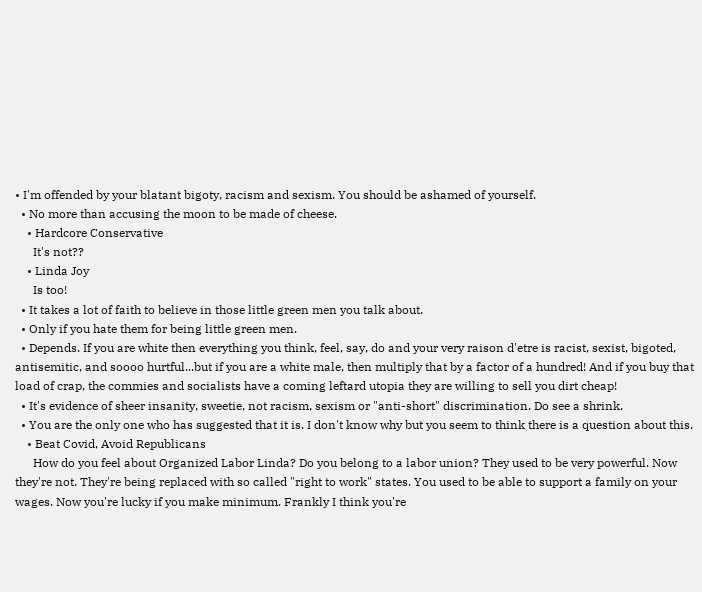• I'm offended by your blatant bigoty, racism and sexism. You should be ashamed of yourself.
  • No more than accusing the moon to be made of cheese.
    • Hardcore Conservative
      It's not??
    • Linda Joy
      Is too!
  • It takes a lot of faith to believe in those little green men you talk about.
  • Only if you hate them for being little green men.
  • Depends. If you are white then everything you think, feel, say, do and your very raison d'etre is racist, sexist, bigoted, antisemitic, and soooo hurtful...but if you are a white male, then multiply that by a factor of a hundred! And if you buy that load of crap, the commies and socialists have a coming leftard utopia they are willing to sell you dirt cheap!
  • It's evidence of sheer insanity, sweetie, not racism, sexism or "anti-short" discrimination. Do see a shrink.
  • You are the only one who has suggested that it is. I don't know why but you seem to think there is a question about this.
    • Beat Covid, Avoid Republicans
      How do you feel about Organized Labor Linda? Do you belong to a labor union? They used to be very powerful. Now they're not. They're being replaced with so called "right to work" states. You used to be able to support a family on your wages. Now you're lucky if you make minimum. Frankly I think you're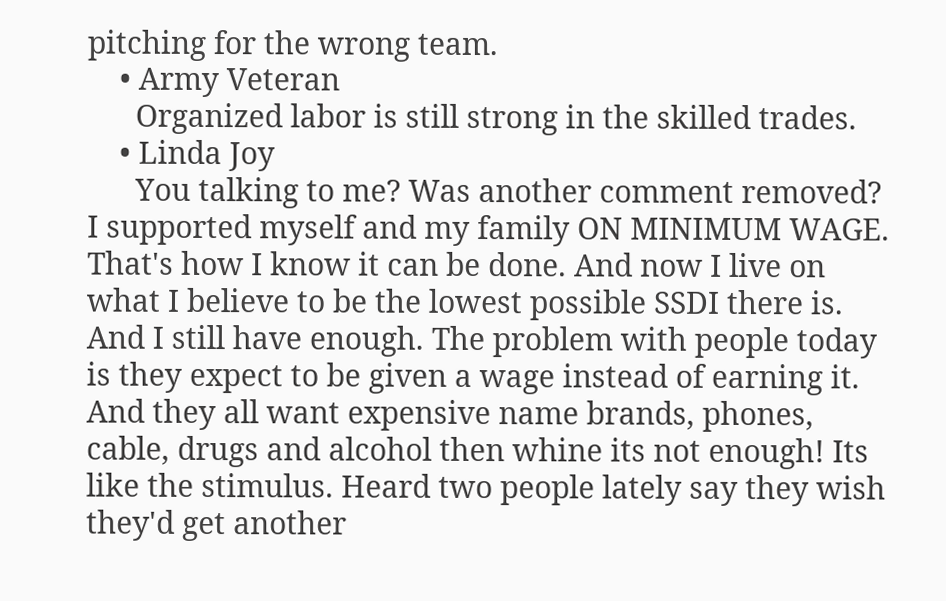pitching for the wrong team.
    • Army Veteran
      Organized labor is still strong in the skilled trades.
    • Linda Joy
      You talking to me? Was another comment removed? I supported myself and my family ON MINIMUM WAGE. That's how I know it can be done. And now I live on what I believe to be the lowest possible SSDI there is. And I still have enough. The problem with people today is they expect to be given a wage instead of earning it. And they all want expensive name brands, phones, cable, drugs and alcohol then whine its not enough! Its like the stimulus. Heard two people lately say they wish they'd get another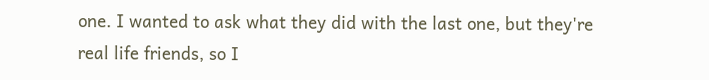one. I wanted to ask what they did with the last one, but they're real life friends, so I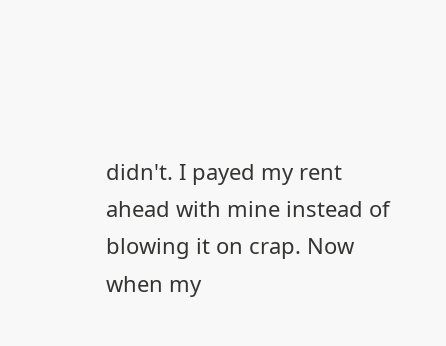didn't. I payed my rent ahead with mine instead of blowing it on crap. Now when my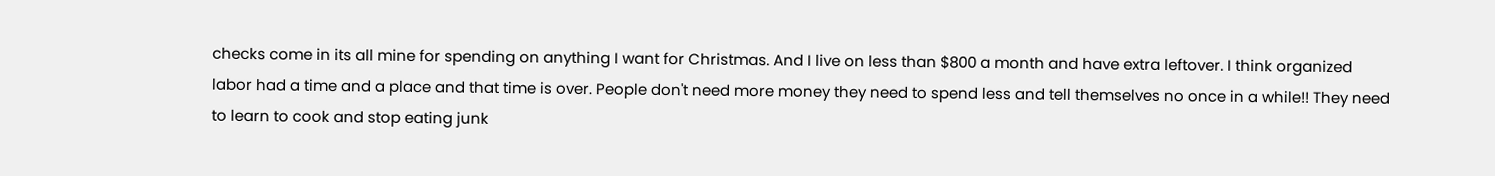checks come in its all mine for spending on anything I want for Christmas. And I live on less than $800 a month and have extra leftover. I think organized labor had a time and a place and that time is over. People don't need more money they need to spend less and tell themselves no once in a while!! They need to learn to cook and stop eating junk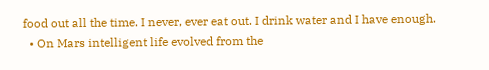food out all the time. I never, ever eat out. I drink water and I have enough.
  • On Mars intelligent life evolved from the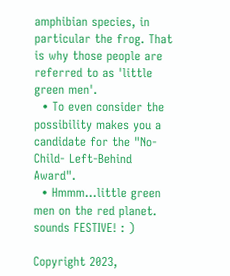amphibian species, in particular the frog. That is why those people are referred to as 'little green men'.
  • To even consider the possibility makes you a candidate for the "No-Child- Left-Behind Award".
  • Hmmm...little green men on the red planet. sounds FESTIVE! : )

Copyright 2023,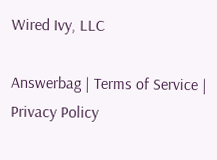Wired Ivy, LLC

Answerbag | Terms of Service | Privacy Policy